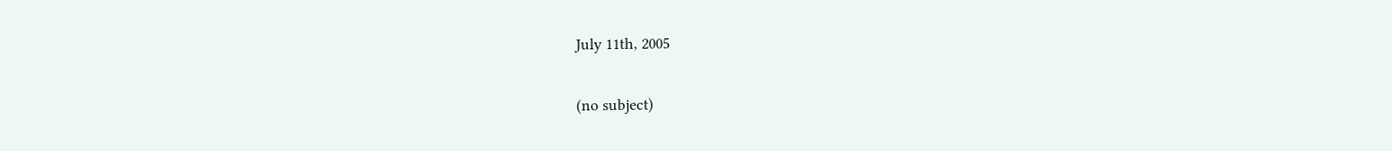July 11th, 2005

(no subject)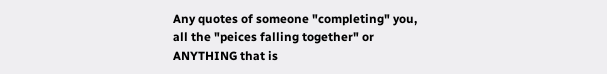Any quotes of someone "completing" you, all the "peices falling together" or ANYTHING that is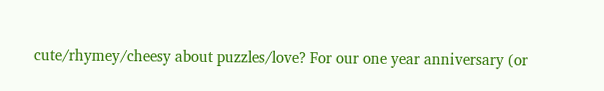cute/rhymey/cheesy about puzzles/love? For our one year anniversary (or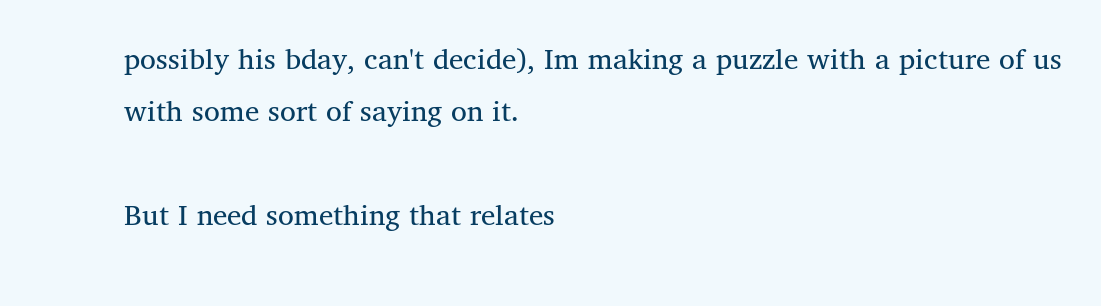possibly his bday, can't decide), Im making a puzzle with a picture of us with some sort of saying on it.

But I need something that relates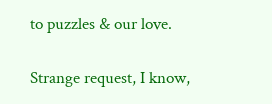to puzzles & our love.

Strange request, I know,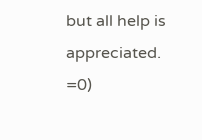but all help is appreciated. =0)